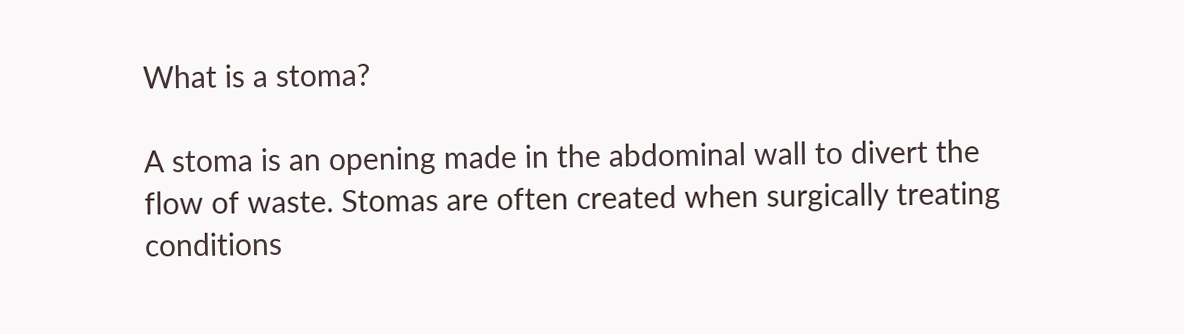What is a stoma?

A stoma is an opening made in the abdominal wall to divert the flow of waste. Stomas are often created when surgically treating conditions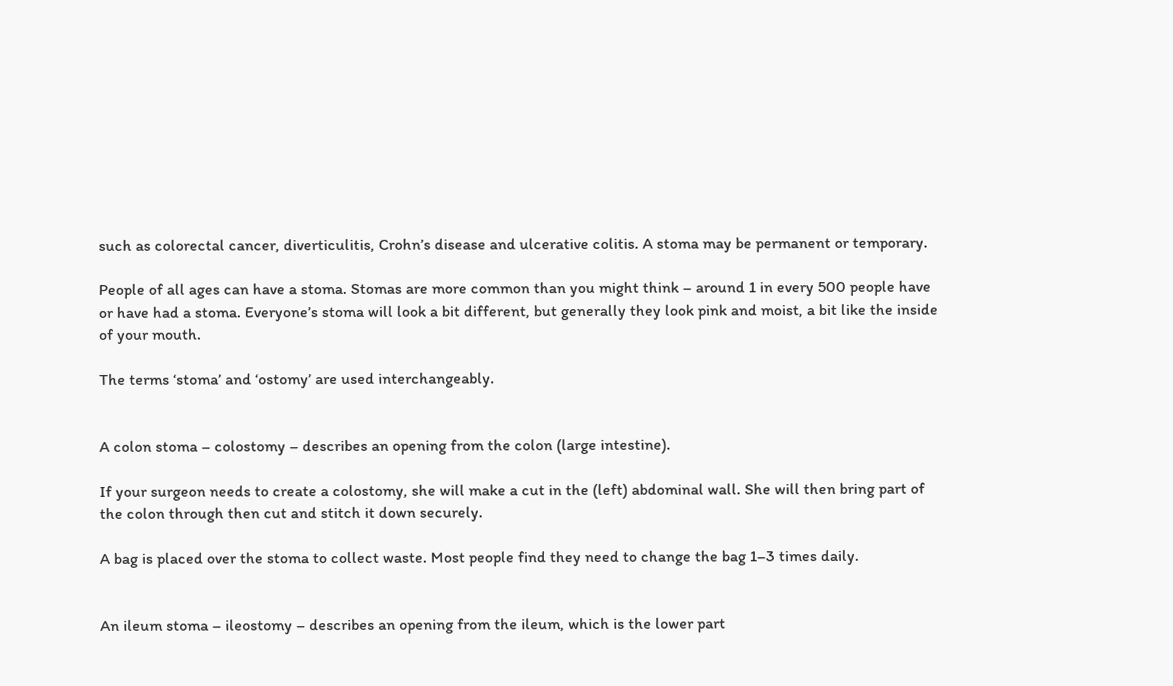such as colorectal cancer, diverticulitis, Crohn’s disease and ulcerative colitis. A stoma may be permanent or temporary.

People of all ages can have a stoma. Stomas are more common than you might think – around 1 in every 500 people have or have had a stoma. Everyone’s stoma will look a bit different, but generally they look pink and moist, a bit like the inside of your mouth.

The terms ‘stoma’ and ‘ostomy’ are used interchangeably.


A colon stoma – colostomy – describes an opening from the colon (large intestine).

If your surgeon needs to create a colostomy, she will make a cut in the (left) abdominal wall. She will then bring part of the colon through then cut and stitch it down securely.

A bag is placed over the stoma to collect waste. Most people find they need to change the bag 1–3 times daily.


An ileum stoma – ileostomy – describes an opening from the ileum, which is the lower part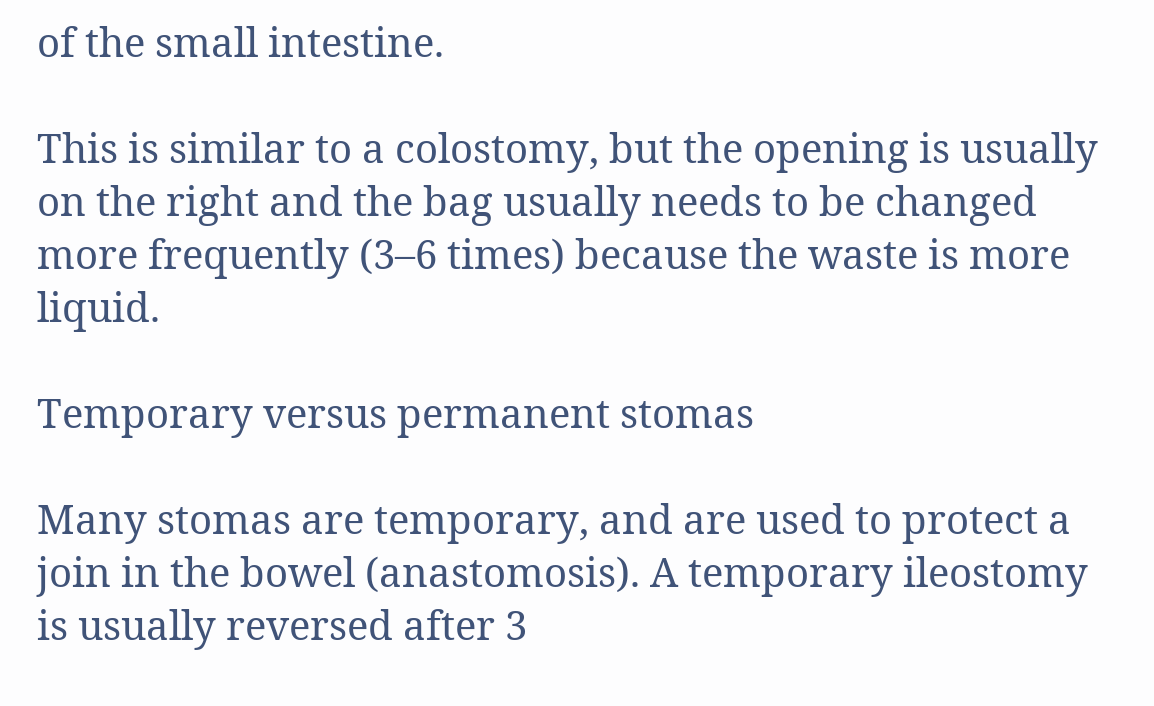of the small intestine.

This is similar to a colostomy, but the opening is usually on the right and the bag usually needs to be changed more frequently (3–6 times) because the waste is more liquid.

Temporary versus permanent stomas

Many stomas are temporary, and are used to protect a join in the bowel (anastomosis). A temporary ileostomy is usually reversed after 3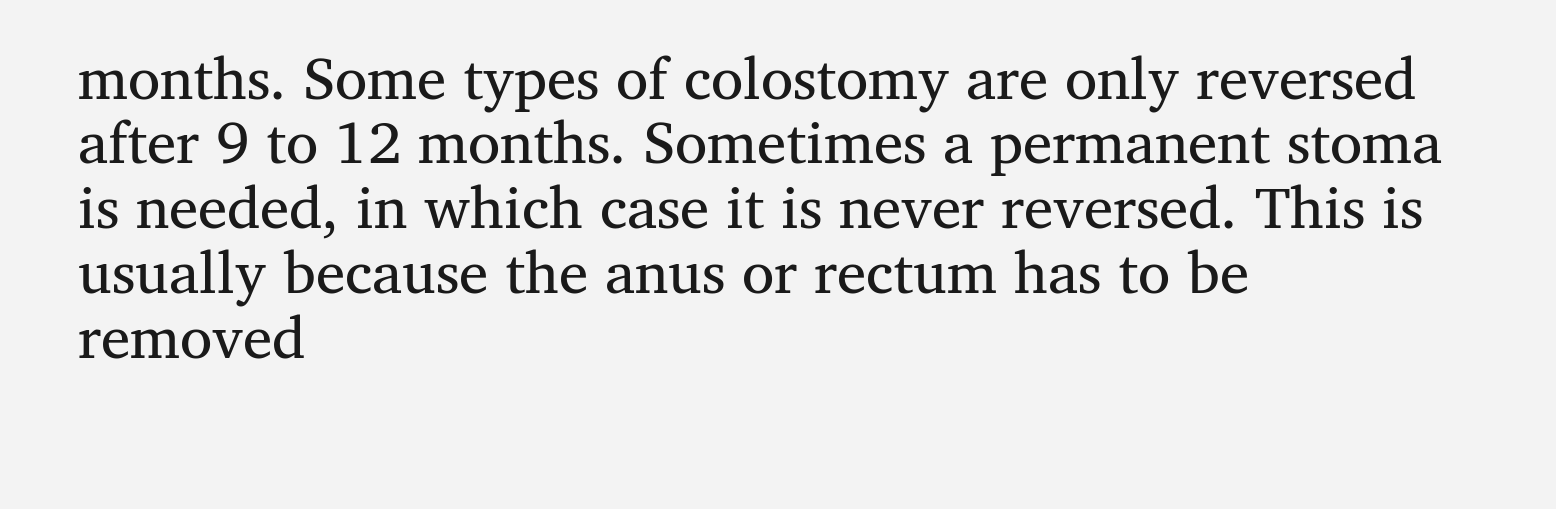months. Some types of colostomy are only reversed after 9 to 12 months. Sometimes a permanent stoma is needed, in which case it is never reversed. This is usually because the anus or rectum has to be removed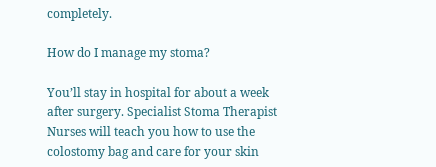completely.

How do I manage my stoma?

You’ll stay in hospital for about a week after surgery. Specialist Stoma Therapist Nurses will teach you how to use the colostomy bag and care for your skin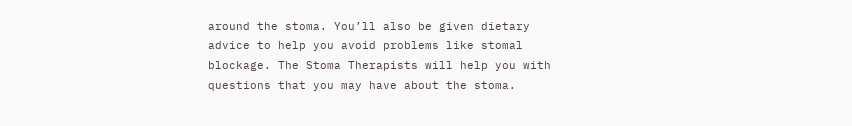around the stoma. You’ll also be given dietary advice to help you avoid problems like stomal blockage. The Stoma Therapists will help you with questions that you may have about the stoma.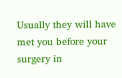Usually they will have met you before your surgery in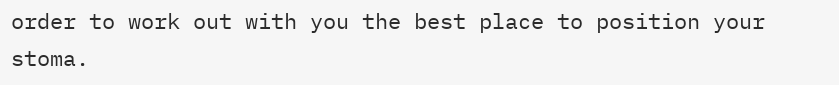order to work out with you the best place to position your stoma.